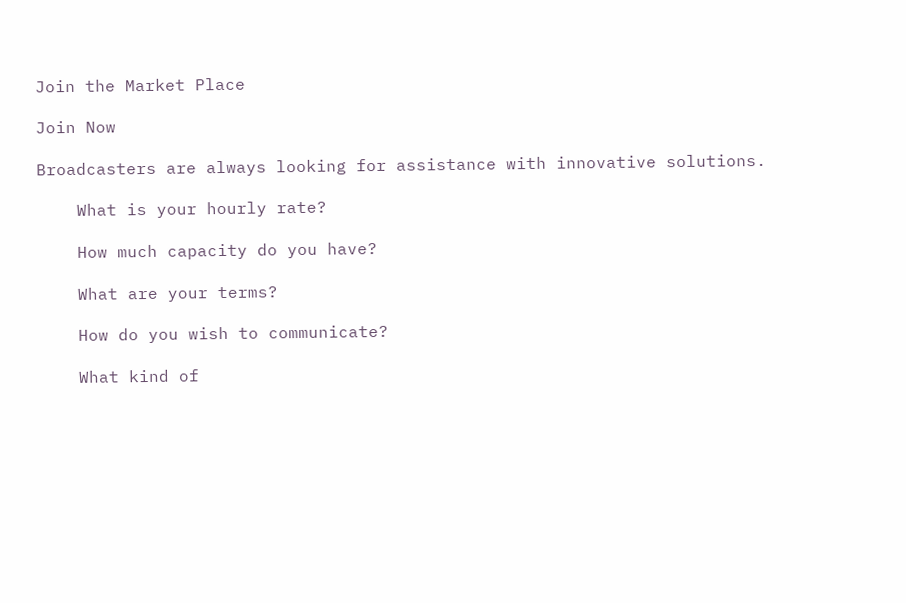Join the Market Place

Join Now

Broadcasters are always looking for assistance with innovative solutions.

    What is your hourly rate?

    How much capacity do you have?

    What are your terms?

    How do you wish to communicate?

    What kind of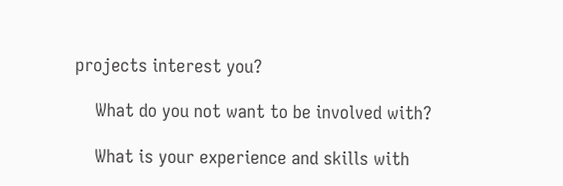projects interest you?

    What do you not want to be involved with?

    What is your experience and skills with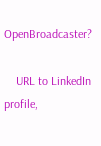OpenBroadcaster?

    URL to LinkedIn profile,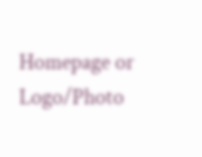Homepage or Logo/Photo